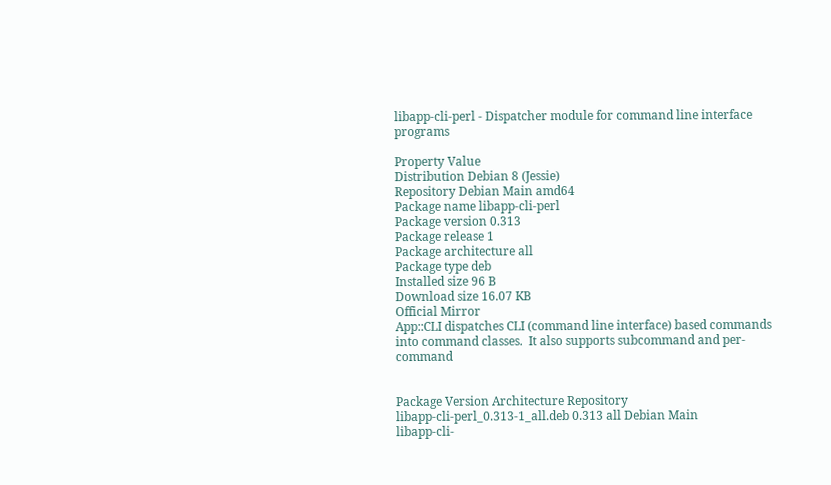libapp-cli-perl - Dispatcher module for command line interface programs

Property Value
Distribution Debian 8 (Jessie)
Repository Debian Main amd64
Package name libapp-cli-perl
Package version 0.313
Package release 1
Package architecture all
Package type deb
Installed size 96 B
Download size 16.07 KB
Official Mirror
App::CLI dispatches CLI (command line interface) based commands
into command classes.  It also supports subcommand and per-command


Package Version Architecture Repository
libapp-cli-perl_0.313-1_all.deb 0.313 all Debian Main
libapp-cli-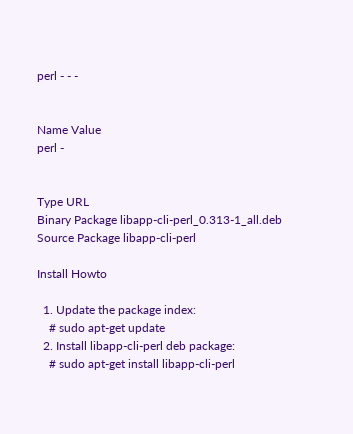perl - - -


Name Value
perl -


Type URL
Binary Package libapp-cli-perl_0.313-1_all.deb
Source Package libapp-cli-perl

Install Howto

  1. Update the package index:
    # sudo apt-get update
  2. Install libapp-cli-perl deb package:
    # sudo apt-get install libapp-cli-perl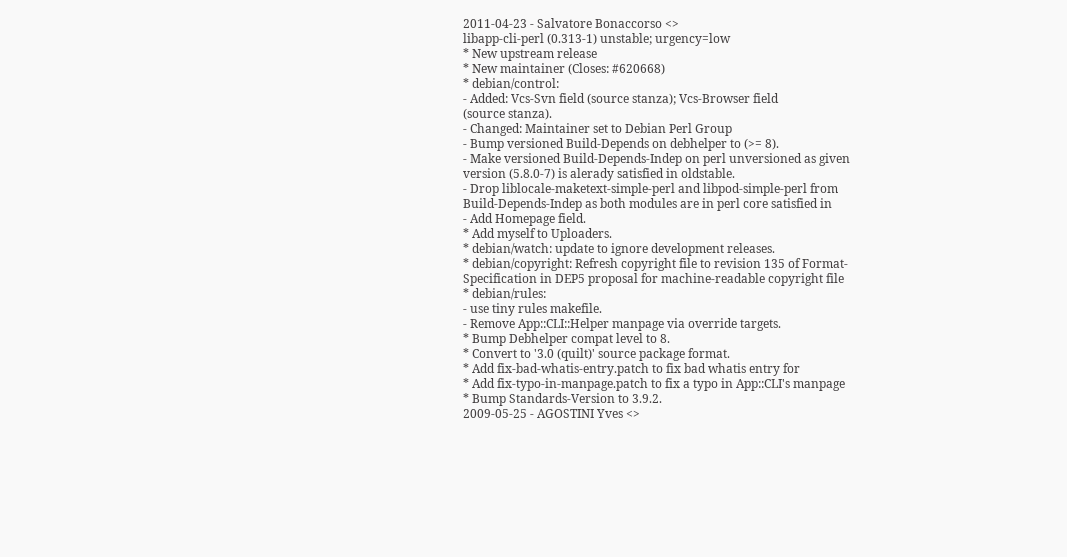2011-04-23 - Salvatore Bonaccorso <>
libapp-cli-perl (0.313-1) unstable; urgency=low
* New upstream release
* New maintainer (Closes: #620668)
* debian/control:
- Added: Vcs-Svn field (source stanza); Vcs-Browser field
(source stanza).
- Changed: Maintainer set to Debian Perl Group
- Bump versioned Build-Depends on debhelper to (>= 8).
- Make versioned Build-Depends-Indep on perl unversioned as given
version (5.8.0-7) is alerady satisfied in oldstable.
- Drop liblocale-maketext-simple-perl and libpod-simple-perl from
Build-Depends-Indep as both modules are in perl core satisfied in
- Add Homepage field.
* Add myself to Uploaders.
* debian/watch: update to ignore development releases.
* debian/copyright: Refresh copyright file to revision 135 of Format-
Specification in DEP5 proposal for machine-readable copyright file
* debian/rules:
- use tiny rules makefile.
- Remove App::CLI::Helper manpage via override targets.
* Bump Debhelper compat level to 8.
* Convert to '3.0 (quilt)' source package format.
* Add fix-bad-whatis-entry.patch to fix bad whatis entry for
* Add fix-typo-in-manpage.patch to fix a typo in App::CLI's manpage
* Bump Standards-Version to 3.9.2.
2009-05-25 - AGOSTINI Yves <>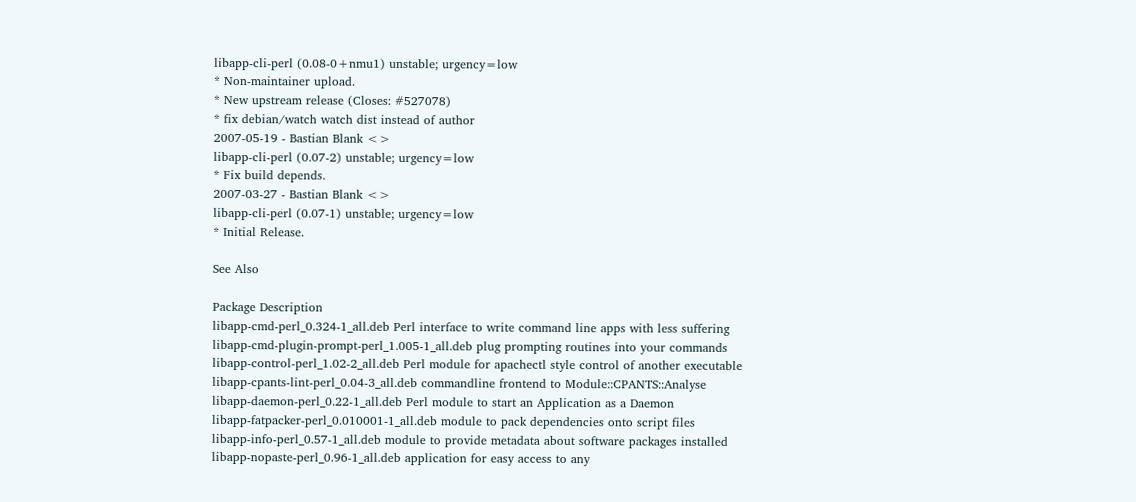libapp-cli-perl (0.08-0+nmu1) unstable; urgency=low
* Non-maintainer upload.
* New upstream release (Closes: #527078)
* fix debian/watch watch dist instead of author
2007-05-19 - Bastian Blank <>
libapp-cli-perl (0.07-2) unstable; urgency=low
* Fix build depends.
2007-03-27 - Bastian Blank <>
libapp-cli-perl (0.07-1) unstable; urgency=low
* Initial Release.

See Also

Package Description
libapp-cmd-perl_0.324-1_all.deb Perl interface to write command line apps with less suffering
libapp-cmd-plugin-prompt-perl_1.005-1_all.deb plug prompting routines into your commands
libapp-control-perl_1.02-2_all.deb Perl module for apachectl style control of another executable
libapp-cpants-lint-perl_0.04-3_all.deb commandline frontend to Module::CPANTS::Analyse
libapp-daemon-perl_0.22-1_all.deb Perl module to start an Application as a Daemon
libapp-fatpacker-perl_0.010001-1_all.deb module to pack dependencies onto script files
libapp-info-perl_0.57-1_all.deb module to provide metadata about software packages installed
libapp-nopaste-perl_0.96-1_all.deb application for easy access to any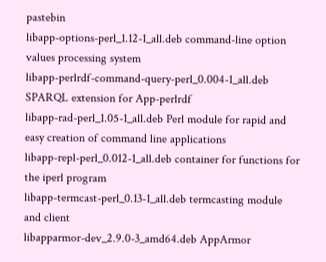pastebin
libapp-options-perl_1.12-1_all.deb command-line option values processing system
libapp-perlrdf-command-query-perl_0.004-1_all.deb SPARQL extension for App-perlrdf
libapp-rad-perl_1.05-1_all.deb Perl module for rapid and easy creation of command line applications
libapp-repl-perl_0.012-1_all.deb container for functions for the iperl program
libapp-termcast-perl_0.13-1_all.deb termcasting module and client
libapparmor-dev_2.9.0-3_amd64.deb AppArmor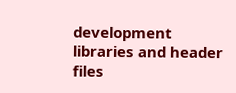development libraries and header files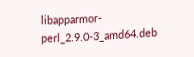libapparmor-perl_2.9.0-3_amd64.deb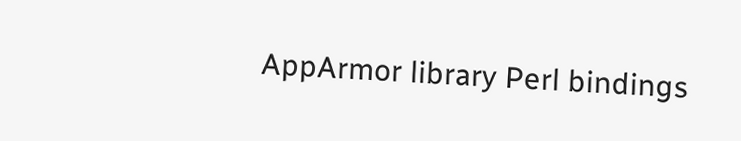AppArmor library Perl bindings